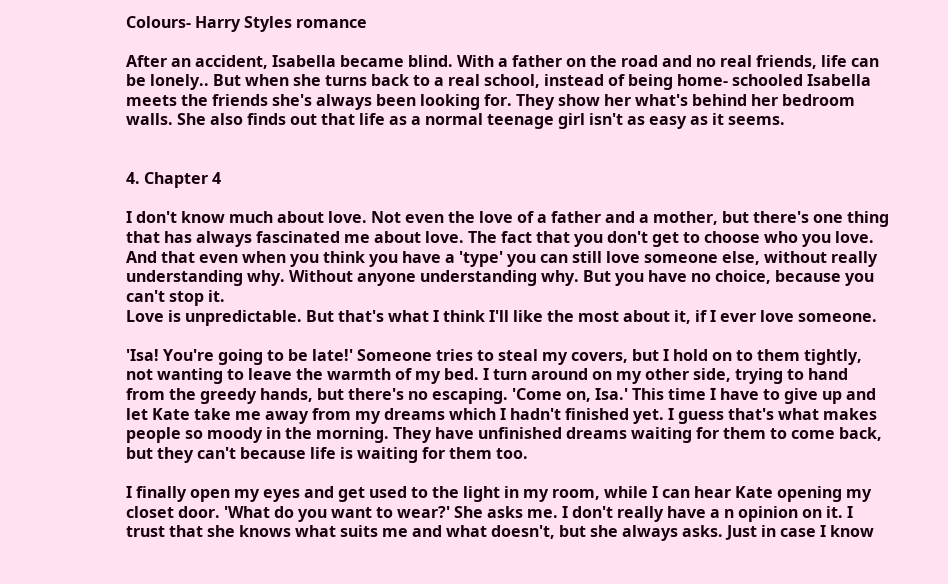Colours- Harry Styles romance

After an accident, Isabella became blind. With a father on the road and no real friends, life can be lonely.. But when she turns back to a real school, instead of being home- schooled Isabella meets the friends she's always been looking for. They show her what's behind her bedroom walls. She also finds out that life as a normal teenage girl isn't as easy as it seems.


4. Chapter 4

I don't know much about love. Not even the love of a father and a mother, but there's one thing that has always fascinated me about love. The fact that you don't get to choose who you love. And that even when you think you have a 'type' you can still love someone else, without really understanding why. Without anyone understanding why. But you have no choice, because you can't stop it.
Love is unpredictable. But that's what I think I'll like the most about it, if I ever love someone.

'Isa! You're going to be late!' Someone tries to steal my covers, but I hold on to them tightly, not wanting to leave the warmth of my bed. I turn around on my other side, trying to hand from the greedy hands, but there's no escaping. 'Come on, Isa.' This time I have to give up and let Kate take me away from my dreams which I hadn't finished yet. I guess that's what makes people so moody in the morning. They have unfinished dreams waiting for them to come back, but they can't because life is waiting for them too.

I finally open my eyes and get used to the light in my room, while I can hear Kate opening my closet door. 'What do you want to wear?' She asks me. I don't really have a n opinion on it. I trust that she knows what suits me and what doesn't, but she always asks. Just in case I know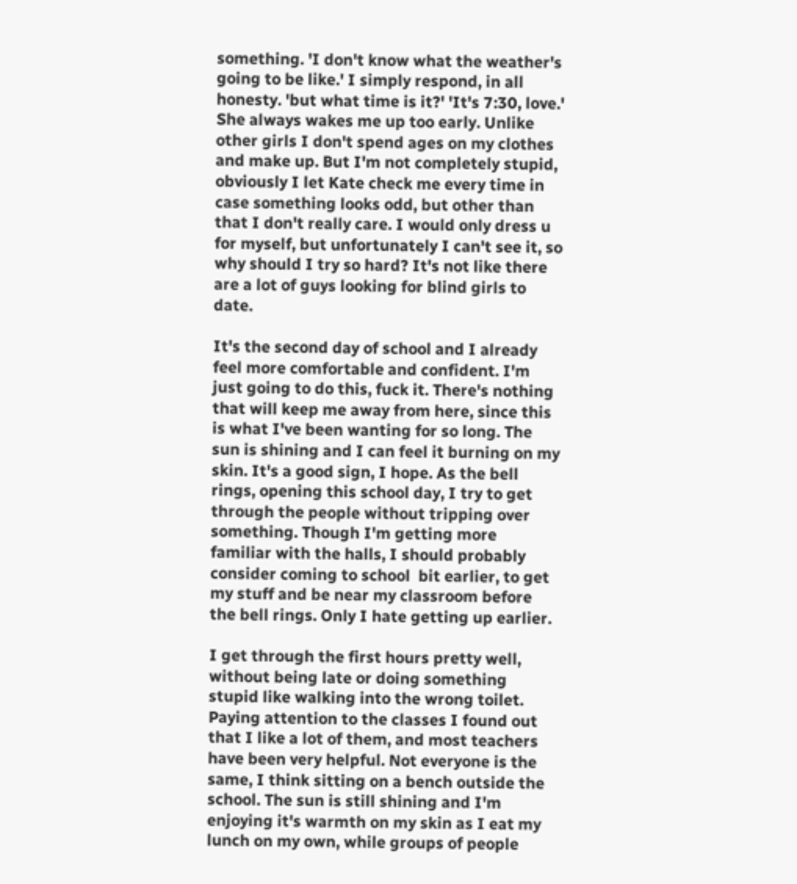something. 'I don't know what the weather's going to be like.' I simply respond, in all honesty. 'but what time is it?' 'It's 7:30, love.' She always wakes me up too early. Unlike other girls I don't spend ages on my clothes and make up. But I'm not completely stupid, obviously I let Kate check me every time in case something looks odd, but other than that I don't really care. I would only dress u for myself, but unfortunately I can't see it, so why should I try so hard? It's not like there are a lot of guys looking for blind girls to date.

It's the second day of school and I already feel more comfortable and confident. I'm just going to do this, fuck it. There's nothing that will keep me away from here, since this is what I've been wanting for so long. The sun is shining and I can feel it burning on my skin. It's a good sign, I hope. As the bell rings, opening this school day, I try to get through the people without tripping over something. Though I'm getting more familiar with the halls, I should probably consider coming to school  bit earlier, to get my stuff and be near my classroom before the bell rings. Only I hate getting up earlier.

I get through the first hours pretty well, without being late or doing something stupid like walking into the wrong toilet. Paying attention to the classes I found out that I like a lot of them, and most teachers have been very helpful. Not everyone is the same, I think sitting on a bench outside the school. The sun is still shining and I'm enjoying it's warmth on my skin as I eat my lunch on my own, while groups of people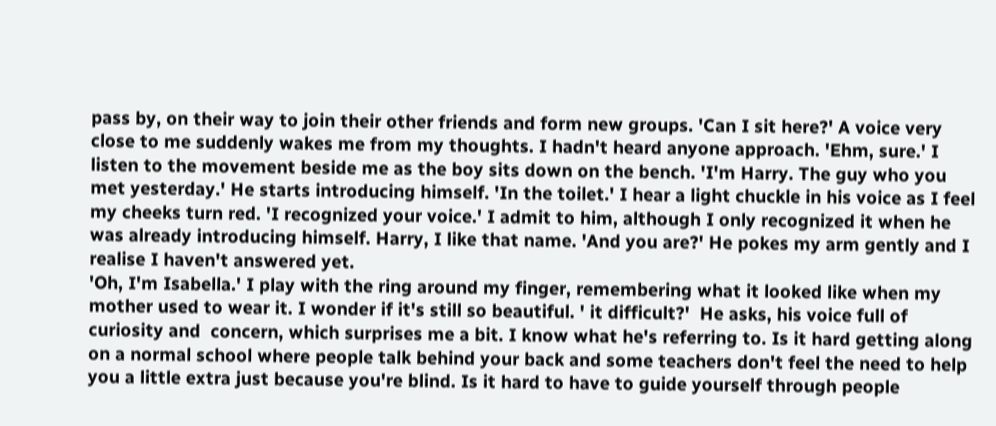pass by, on their way to join their other friends and form new groups. 'Can I sit here?' A voice very close to me suddenly wakes me from my thoughts. I hadn't heard anyone approach. 'Ehm, sure.' I listen to the movement beside me as the boy sits down on the bench. 'I'm Harry. The guy who you met yesterday.' He starts introducing himself. 'In the toilet.' I hear a light chuckle in his voice as I feel my cheeks turn red. 'I recognized your voice.' I admit to him, although I only recognized it when he was already introducing himself. Harry, I like that name. 'And you are?' He pokes my arm gently and I realise I haven't answered yet.
'Oh, I'm Isabella.' I play with the ring around my finger, remembering what it looked like when my mother used to wear it. I wonder if it's still so beautiful. ' it difficult?'  He asks, his voice full of curiosity and  concern, which surprises me a bit. I know what he's referring to. Is it hard getting along on a normal school where people talk behind your back and some teachers don't feel the need to help you a little extra just because you're blind. Is it hard to have to guide yourself through people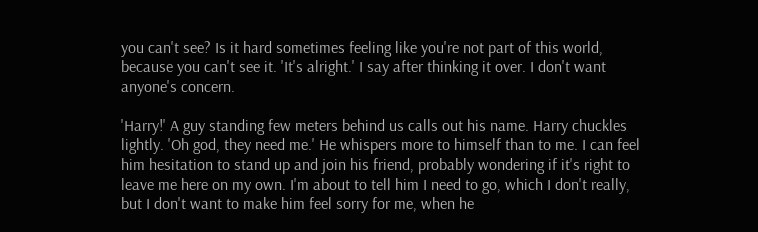you can't see? Is it hard sometimes feeling like you're not part of this world, because you can't see it. 'It's alright.' I say after thinking it over. I don't want anyone's concern.

'Harry!' A guy standing few meters behind us calls out his name. Harry chuckles lightly. 'Oh god, they need me.' He whispers more to himself than to me. I can feel him hesitation to stand up and join his friend, probably wondering if it's right to leave me here on my own. I'm about to tell him I need to go, which I don't really, but I don't want to make him feel sorry for me, when he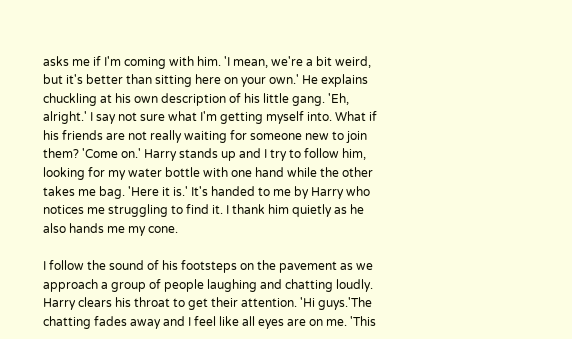asks me if I'm coming with him. 'I mean, we're a bit weird, but it's better than sitting here on your own.' He explains chuckling at his own description of his little gang. 'Eh, alright.' I say not sure what I'm getting myself into. What if his friends are not really waiting for someone new to join them? 'Come on.' Harry stands up and I try to follow him, looking for my water bottle with one hand while the other takes me bag. 'Here it is.' It's handed to me by Harry who notices me struggling to find it. I thank him quietly as he also hands me my cone.

I follow the sound of his footsteps on the pavement as we approach a group of people laughing and chatting loudly. Harry clears his throat to get their attention. 'Hi guys.'The chatting fades away and I feel like all eyes are on me. 'This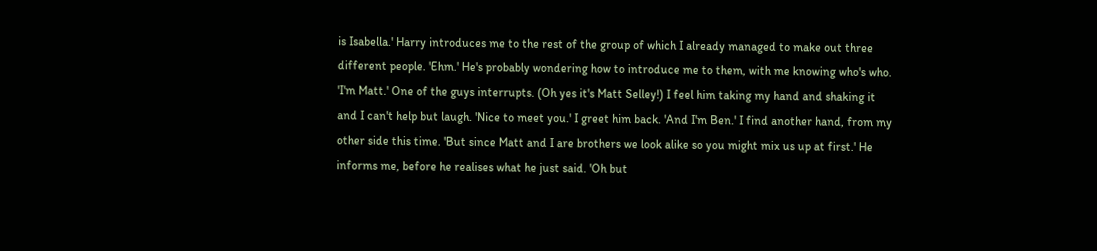is Isabella.' Harry introduces me to the rest of the group of which I already managed to make out three different people. 'Ehm.' He's probably wondering how to introduce me to them, with me knowing who's who. 'I'm Matt.' One of the guys interrupts. (Oh yes it's Matt Selley!) I feel him taking my hand and shaking it and I can't help but laugh. 'Nice to meet you.' I greet him back. 'And I'm Ben.' I find another hand, from my other side this time. 'But since Matt and I are brothers we look alike so you might mix us up at first.' He informs me, before he realises what he just said. 'Oh but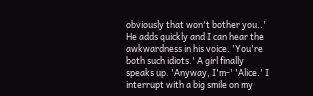obviously that won't bother you..' He adds quickly and I can hear the awkwardness in his voice. 'You're both such idiots.' A girl finally speaks up. 'Anyway, I'm-' 'Alice.' I interrupt with a big smile on my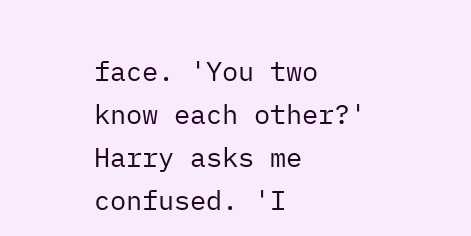face. 'You two know each other?' Harry asks me confused. 'I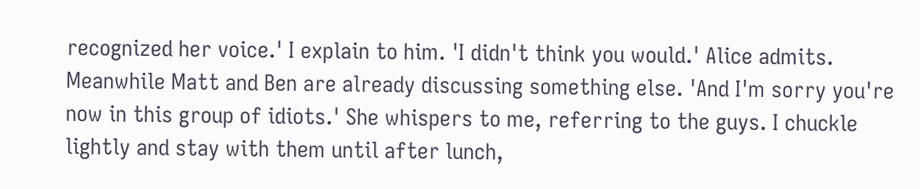recognized her voice.' I explain to him. 'I didn't think you would.' Alice admits. Meanwhile Matt and Ben are already discussing something else. 'And I'm sorry you're now in this group of idiots.' She whispers to me, referring to the guys. I chuckle lightly and stay with them until after lunch,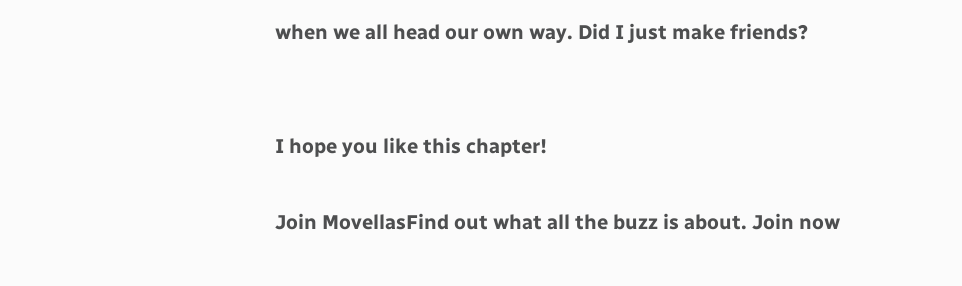when we all head our own way. Did I just make friends?


I hope you like this chapter!

Join MovellasFind out what all the buzz is about. Join now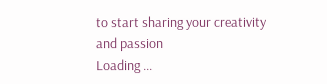to start sharing your creativity and passion
Loading ...